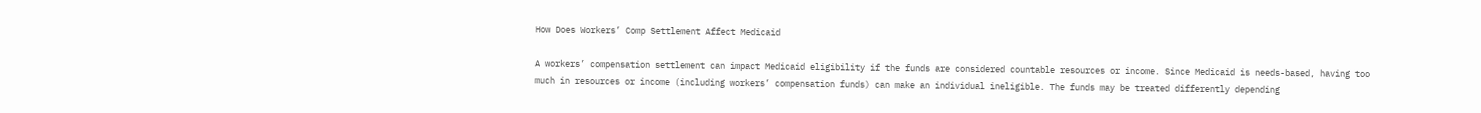How Does Workers’ Comp Settlement Affect Medicaid

A workers’ compensation settlement can impact Medicaid eligibility if the funds are considered countable resources or income. Since Medicaid is needs-based, having too much in resources or income (including workers’ compensation funds) can make an individual ineligible. The funds may be treated differently depending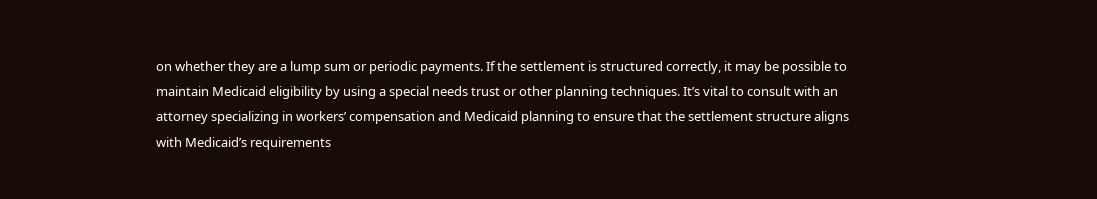on whether they are a lump sum or periodic payments. If the settlement is structured correctly, it may be possible to maintain Medicaid eligibility by using a special needs trust or other planning techniques. It’s vital to consult with an attorney specializing in workers’ compensation and Medicaid planning to ensure that the settlement structure aligns with Medicaid’s requirements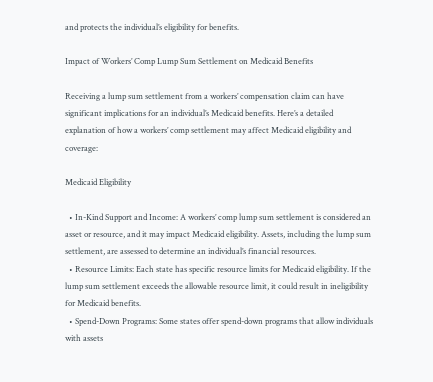and protects the individual’s eligibility for benefits.

Impact of Workers’ Comp Lump Sum Settlement on Medicaid Benefits

Receiving a lump sum settlement from a workers’ compensation claim can have significant implications for an individual’s Medicaid benefits. Here’s a detailed explanation of how a workers’ comp settlement may affect Medicaid eligibility and coverage:

Medicaid Eligibility

  • In-Kind Support and Income: A workers’ comp lump sum settlement is considered an asset or resource, and it may impact Medicaid eligibility. Assets, including the lump sum settlement, are assessed to determine an individual’s financial resources.
  • Resource Limits: Each state has specific resource limits for Medicaid eligibility. If the lump sum settlement exceeds the allowable resource limit, it could result in ineligibility for Medicaid benefits.
  • Spend-Down Programs: Some states offer spend-down programs that allow individuals with assets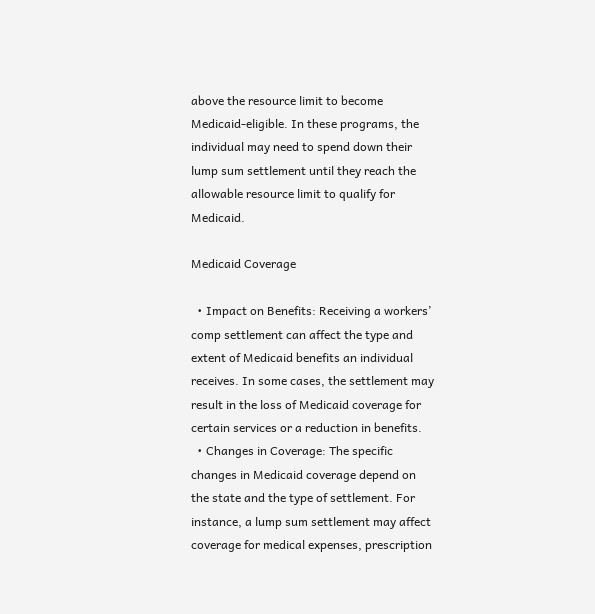above the resource limit to become Medicaid-eligible. In these programs, the individual may need to spend down their lump sum settlement until they reach the allowable resource limit to qualify for Medicaid.

Medicaid Coverage

  • Impact on Benefits: Receiving a workers’ comp settlement can affect the type and extent of Medicaid benefits an individual receives. In some cases, the settlement may result in the loss of Medicaid coverage for certain services or a reduction in benefits.
  • Changes in Coverage: The specific changes in Medicaid coverage depend on the state and the type of settlement. For instance, a lump sum settlement may affect coverage for medical expenses, prescription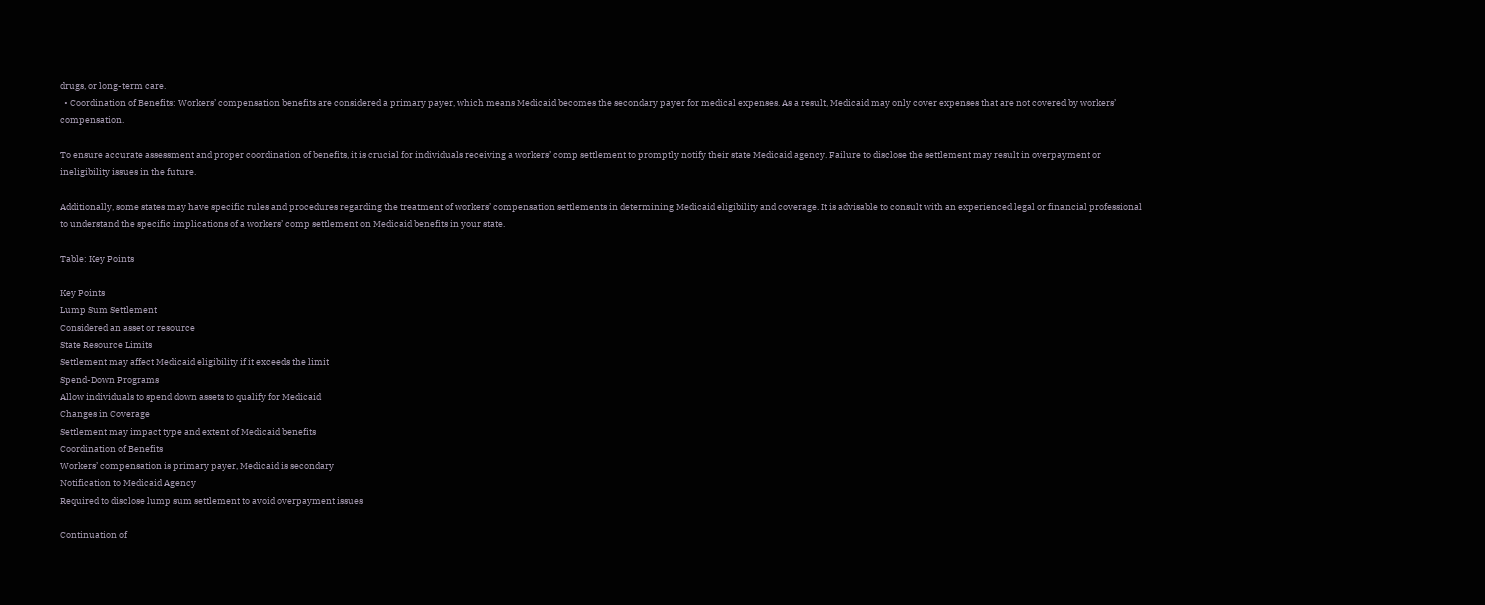drugs, or long-term care.
  • Coordination of Benefits: Workers’ compensation benefits are considered a primary payer, which means Medicaid becomes the secondary payer for medical expenses. As a result, Medicaid may only cover expenses that are not covered by workers’ compensation.

To ensure accurate assessment and proper coordination of benefits, it is crucial for individuals receiving a workers’ comp settlement to promptly notify their state Medicaid agency. Failure to disclose the settlement may result in overpayment or ineligibility issues in the future.

Additionally, some states may have specific rules and procedures regarding the treatment of workers’ compensation settlements in determining Medicaid eligibility and coverage. It is advisable to consult with an experienced legal or financial professional to understand the specific implications of a workers’ comp settlement on Medicaid benefits in your state.

Table: Key Points

Key Points
Lump Sum Settlement
Considered an asset or resource
State Resource Limits
Settlement may affect Medicaid eligibility if it exceeds the limit
Spend-Down Programs
Allow individuals to spend down assets to qualify for Medicaid
Changes in Coverage
Settlement may impact type and extent of Medicaid benefits
Coordination of Benefits
Workers’ compensation is primary payer, Medicaid is secondary
Notification to Medicaid Agency
Required to disclose lump sum settlement to avoid overpayment issues

Continuation of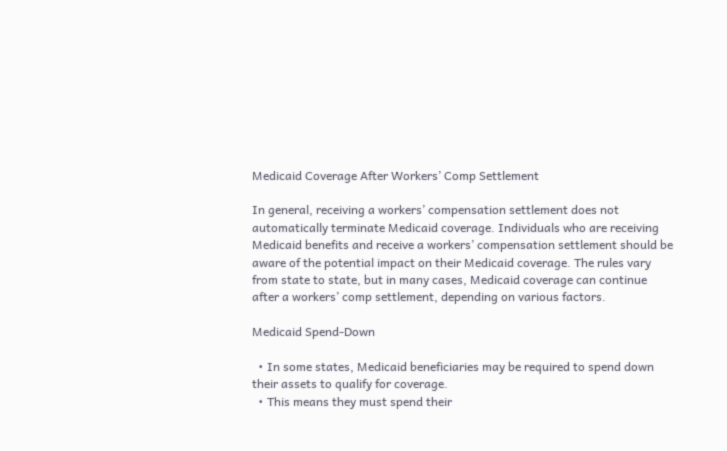Medicaid Coverage After Workers’ Comp Settlement

In general, receiving a workers’ compensation settlement does not automatically terminate Medicaid coverage. Individuals who are receiving Medicaid benefits and receive a workers’ compensation settlement should be aware of the potential impact on their Medicaid coverage. The rules vary from state to state, but in many cases, Medicaid coverage can continue after a workers’ comp settlement, depending on various factors.

Medicaid Spend-Down

  • In some states, Medicaid beneficiaries may be required to spend down their assets to qualify for coverage.
  • This means they must spend their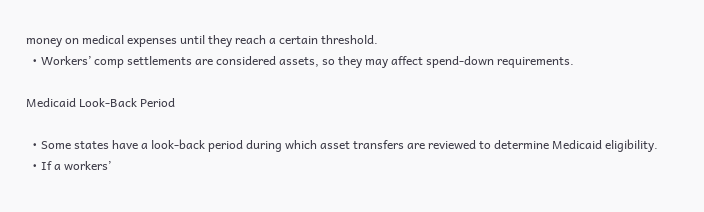money on medical expenses until they reach a certain threshold.
  • Workers’ comp settlements are considered assets, so they may affect spend-down requirements.

Medicaid Look-Back Period

  • Some states have a look-back period during which asset transfers are reviewed to determine Medicaid eligibility.
  • If a workers’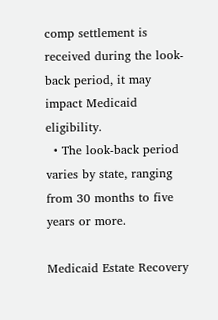comp settlement is received during the look-back period, it may impact Medicaid eligibility.
  • The look-back period varies by state, ranging from 30 months to five years or more.

Medicaid Estate Recovery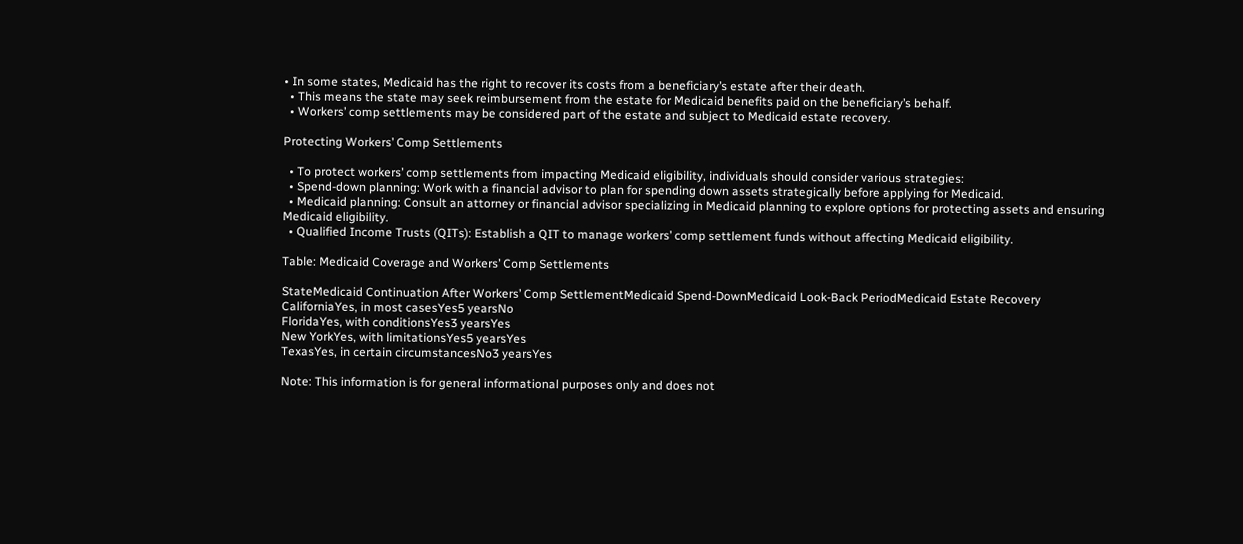• In some states, Medicaid has the right to recover its costs from a beneficiary’s estate after their death.
  • This means the state may seek reimbursement from the estate for Medicaid benefits paid on the beneficiary’s behalf.
  • Workers’ comp settlements may be considered part of the estate and subject to Medicaid estate recovery.

Protecting Workers’ Comp Settlements

  • To protect workers’ comp settlements from impacting Medicaid eligibility, individuals should consider various strategies:
  • Spend-down planning: Work with a financial advisor to plan for spending down assets strategically before applying for Medicaid.
  • Medicaid planning: Consult an attorney or financial advisor specializing in Medicaid planning to explore options for protecting assets and ensuring Medicaid eligibility.
  • Qualified Income Trusts (QITs): Establish a QIT to manage workers’ comp settlement funds without affecting Medicaid eligibility.

Table: Medicaid Coverage and Workers’ Comp Settlements

StateMedicaid Continuation After Workers’ Comp SettlementMedicaid Spend-DownMedicaid Look-Back PeriodMedicaid Estate Recovery
CaliforniaYes, in most casesYes5 yearsNo
FloridaYes, with conditionsYes3 yearsYes
New YorkYes, with limitationsYes5 yearsYes
TexasYes, in certain circumstancesNo3 yearsYes

Note: This information is for general informational purposes only and does not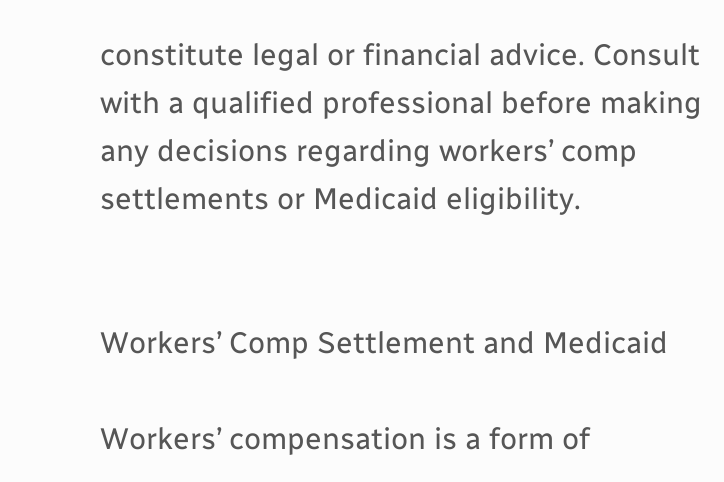constitute legal or financial advice. Consult with a qualified professional before making any decisions regarding workers’ comp settlements or Medicaid eligibility.


Workers’ Comp Settlement and Medicaid

Workers’ compensation is a form of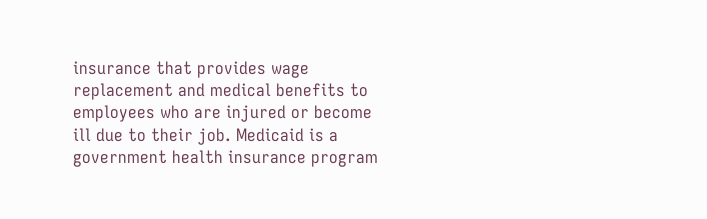insurance that provides wage replacement and medical benefits to employees who are injured or become ill due to their job. Medicaid is a government health insurance program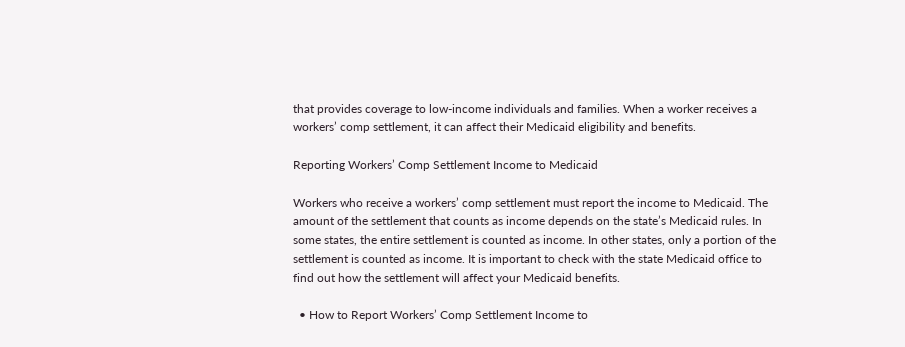that provides coverage to low-income individuals and families. When a worker receives a workers’ comp settlement, it can affect their Medicaid eligibility and benefits.

Reporting Workers’ Comp Settlement Income to Medicaid

Workers who receive a workers’ comp settlement must report the income to Medicaid. The amount of the settlement that counts as income depends on the state’s Medicaid rules. In some states, the entire settlement is counted as income. In other states, only a portion of the settlement is counted as income. It is important to check with the state Medicaid office to find out how the settlement will affect your Medicaid benefits.

  • How to Report Workers’ Comp Settlement Income to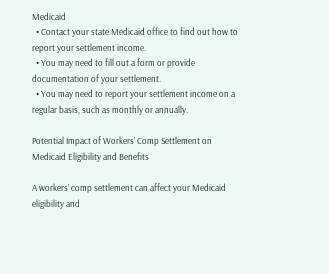Medicaid
  • Contact your state Medicaid office to find out how to report your settlement income.
  • You may need to fill out a form or provide documentation of your settlement.
  • You may need to report your settlement income on a regular basis, such as monthly or annually.

Potential Impact of Workers’ Comp Settlement on Medicaid Eligibility and Benefits

A workers’ comp settlement can affect your Medicaid eligibility and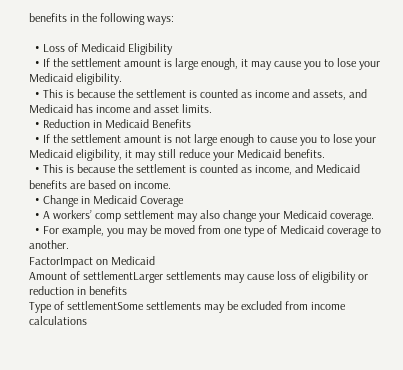benefits in the following ways:

  • Loss of Medicaid Eligibility
  • If the settlement amount is large enough, it may cause you to lose your Medicaid eligibility.
  • This is because the settlement is counted as income and assets, and Medicaid has income and asset limits.
  • Reduction in Medicaid Benefits
  • If the settlement amount is not large enough to cause you to lose your Medicaid eligibility, it may still reduce your Medicaid benefits.
  • This is because the settlement is counted as income, and Medicaid benefits are based on income.
  • Change in Medicaid Coverage
  • A workers’ comp settlement may also change your Medicaid coverage.
  • For example, you may be moved from one type of Medicaid coverage to another.
FactorImpact on Medicaid
Amount of settlementLarger settlements may cause loss of eligibility or reduction in benefits
Type of settlementSome settlements may be excluded from income calculations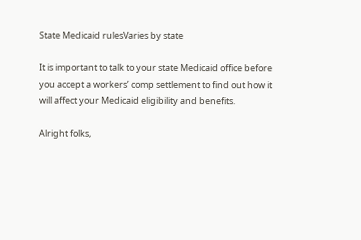State Medicaid rulesVaries by state

It is important to talk to your state Medicaid office before you accept a workers’ comp settlement to find out how it will affect your Medicaid eligibility and benefits.

Alright folks,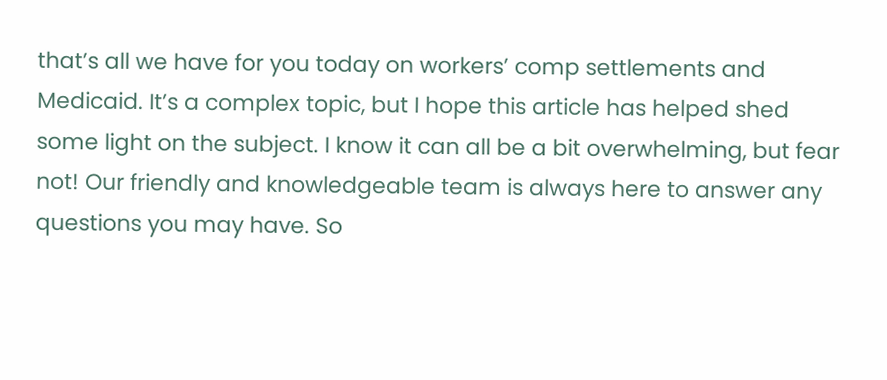that’s all we have for you today on workers’ comp settlements and Medicaid. It’s a complex topic, but I hope this article has helped shed some light on the subject. I know it can all be a bit overwhelming, but fear not! Our friendly and knowledgeable team is always here to answer any questions you may have. So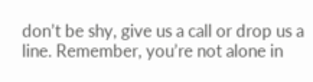don’t be shy, give us a call or drop us a line. Remember, you’re not alone in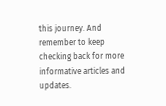this journey. And remember to keep checking back for more informative articles and updates.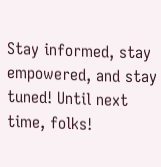Stay informed, stay empowered, and stay tuned! Until next time, folks!